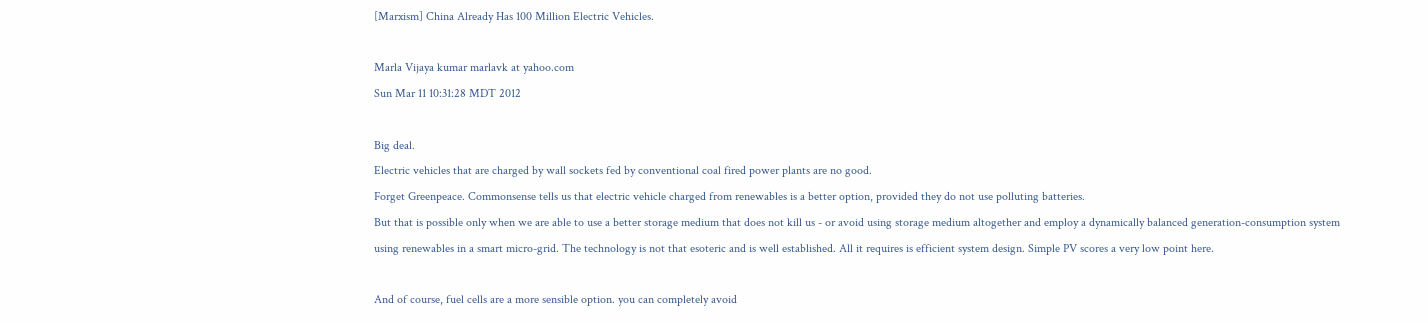[Marxism] China Already Has 100 Million Electric Vehicles.

Marla Vijaya kumar marlavk at yahoo.com
Sun Mar 11 10:31:28 MDT 2012

Big deal.
Electric vehicles that are charged by wall sockets fed by conventional coal fired power plants are no good.
Forget Greenpeace. Commonsense tells us that electric vehicle charged from renewables is a better option, provided they do not use polluting batteries.
But that is possible only when we are able to use a better storage medium that does not kill us - or avoid using storage medium altogether and employ a dynamically balanced generation-consumption system using renewables in a smart micro-grid. The technology is not that esoteric and is well established. All it requires is efficient system design. Simple PV scores a very low point here.

And of course, fuel cells are a more sensible option. you can completely avoid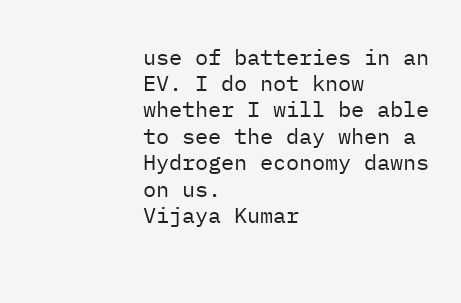use of batteries in an EV. I do not know whether I will be able to see the day when a Hydrogen economy dawns on us.
Vijaya Kumar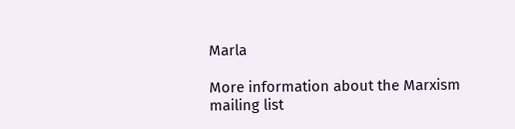Marla

More information about the Marxism mailing list